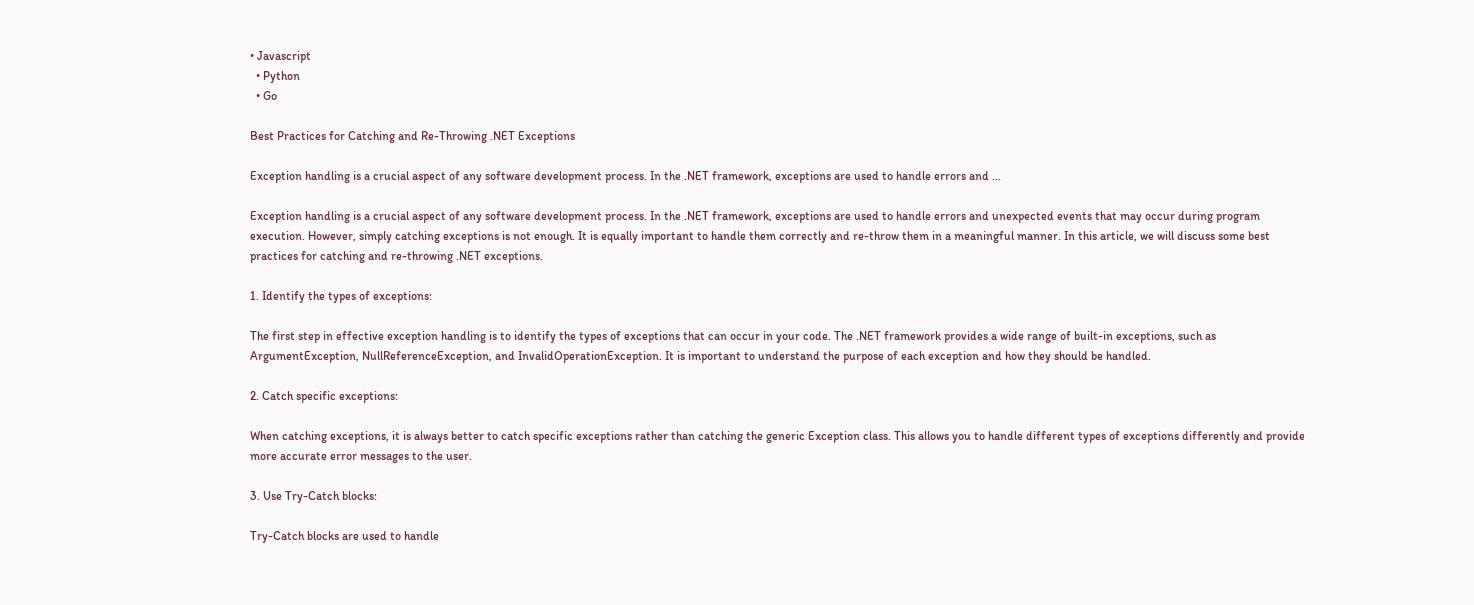• Javascript
  • Python
  • Go

Best Practices for Catching and Re-Throwing .NET Exceptions

Exception handling is a crucial aspect of any software development process. In the .NET framework, exceptions are used to handle errors and ...

Exception handling is a crucial aspect of any software development process. In the .NET framework, exceptions are used to handle errors and unexpected events that may occur during program execution. However, simply catching exceptions is not enough. It is equally important to handle them correctly and re-throw them in a meaningful manner. In this article, we will discuss some best practices for catching and re-throwing .NET exceptions.

1. Identify the types of exceptions:

The first step in effective exception handling is to identify the types of exceptions that can occur in your code. The .NET framework provides a wide range of built-in exceptions, such as ArgumentException, NullReferenceException, and InvalidOperationException. It is important to understand the purpose of each exception and how they should be handled.

2. Catch specific exceptions:

When catching exceptions, it is always better to catch specific exceptions rather than catching the generic Exception class. This allows you to handle different types of exceptions differently and provide more accurate error messages to the user.

3. Use Try-Catch blocks:

Try-Catch blocks are used to handle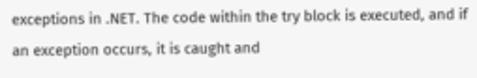exceptions in .NET. The code within the try block is executed, and if an exception occurs, it is caught and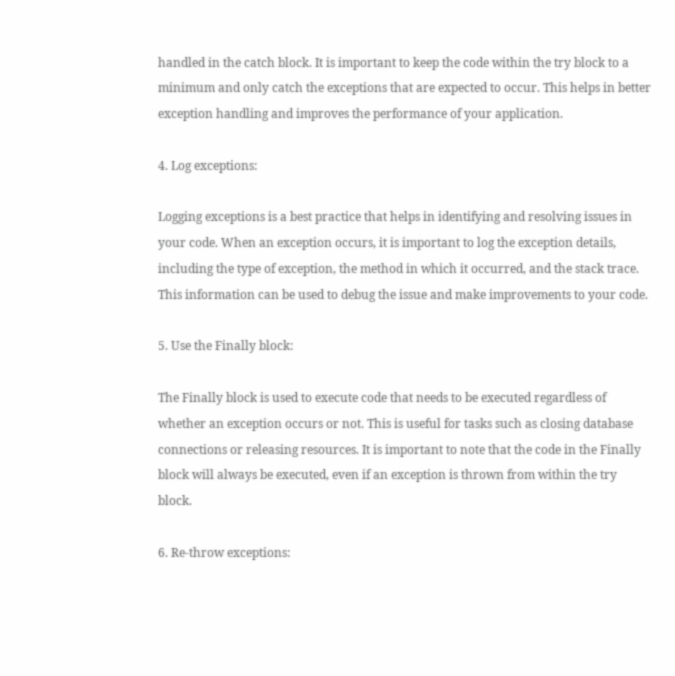handled in the catch block. It is important to keep the code within the try block to a minimum and only catch the exceptions that are expected to occur. This helps in better exception handling and improves the performance of your application.

4. Log exceptions:

Logging exceptions is a best practice that helps in identifying and resolving issues in your code. When an exception occurs, it is important to log the exception details, including the type of exception, the method in which it occurred, and the stack trace. This information can be used to debug the issue and make improvements to your code.

5. Use the Finally block:

The Finally block is used to execute code that needs to be executed regardless of whether an exception occurs or not. This is useful for tasks such as closing database connections or releasing resources. It is important to note that the code in the Finally block will always be executed, even if an exception is thrown from within the try block.

6. Re-throw exceptions: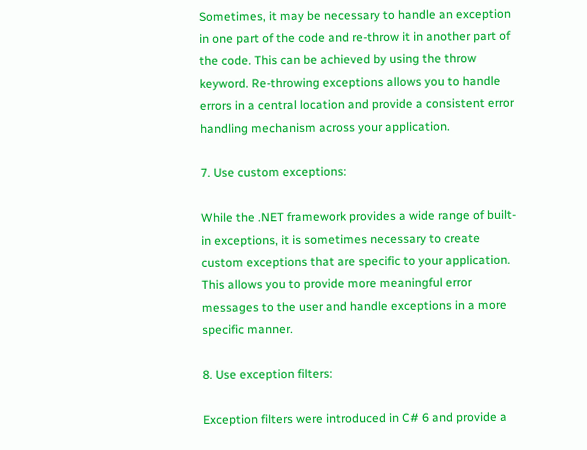Sometimes, it may be necessary to handle an exception in one part of the code and re-throw it in another part of the code. This can be achieved by using the throw keyword. Re-throwing exceptions allows you to handle errors in a central location and provide a consistent error handling mechanism across your application.

7. Use custom exceptions:

While the .NET framework provides a wide range of built-in exceptions, it is sometimes necessary to create custom exceptions that are specific to your application. This allows you to provide more meaningful error messages to the user and handle exceptions in a more specific manner.

8. Use exception filters:

Exception filters were introduced in C# 6 and provide a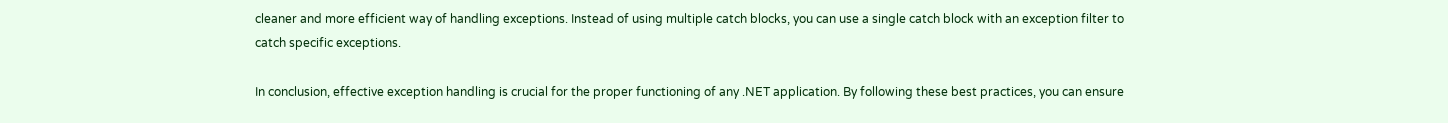cleaner and more efficient way of handling exceptions. Instead of using multiple catch blocks, you can use a single catch block with an exception filter to catch specific exceptions.

In conclusion, effective exception handling is crucial for the proper functioning of any .NET application. By following these best practices, you can ensure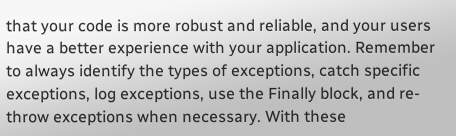that your code is more robust and reliable, and your users have a better experience with your application. Remember to always identify the types of exceptions, catch specific exceptions, log exceptions, use the Finally block, and re-throw exceptions when necessary. With these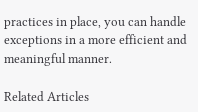practices in place, you can handle exceptions in a more efficient and meaningful manner.

Related Articles